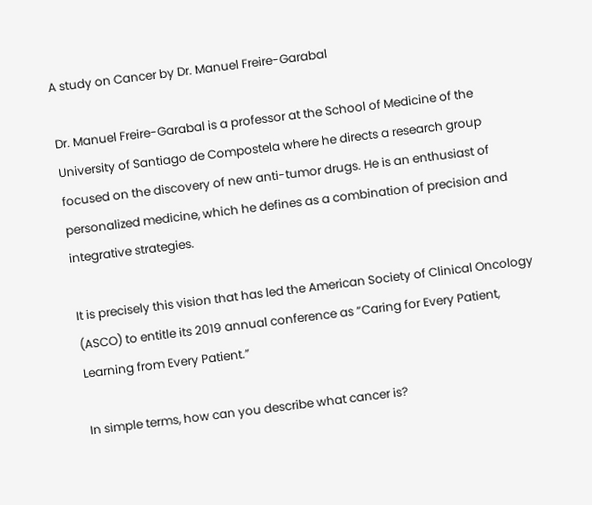A study on Cancer by Dr. Manuel Freire-Garabal

Dr. Manuel Freire-Garabal is a professor at the School of Medicine of the University of Santiago de Compostela where he directs a research group focused on the discovery of new anti-tumor drugs. He is an enthusiast of personalized medicine, which he defines as a combination of precision and integrative strategies.

It is precisely this vision that has led the American Society of Clinical Oncology (ASCO) to entitle its 2019 annual conference as “Caring for Every Patient, Learning from Every Patient.”

In simple terms, how can you describe what cancer is?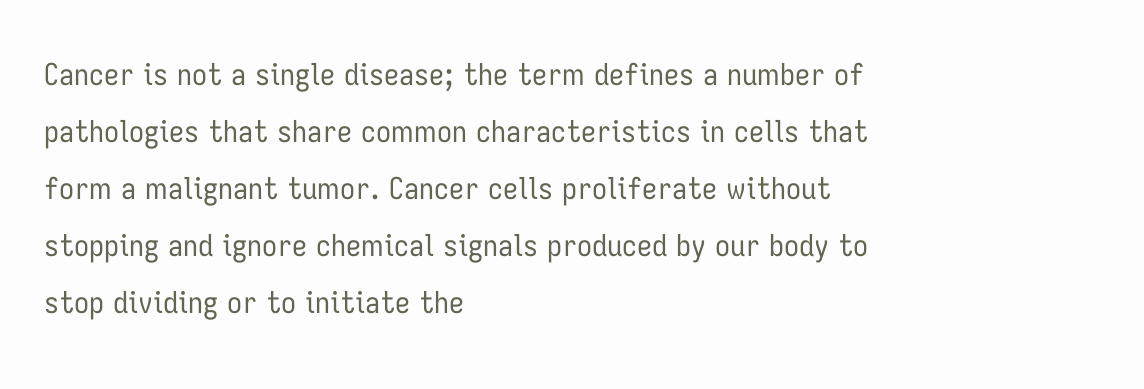Cancer is not a single disease; the term defines a number of pathologies that share common characteristics in cells that form a malignant tumor. Cancer cells proliferate without stopping and ignore chemical signals produced by our body to stop dividing or to initiate the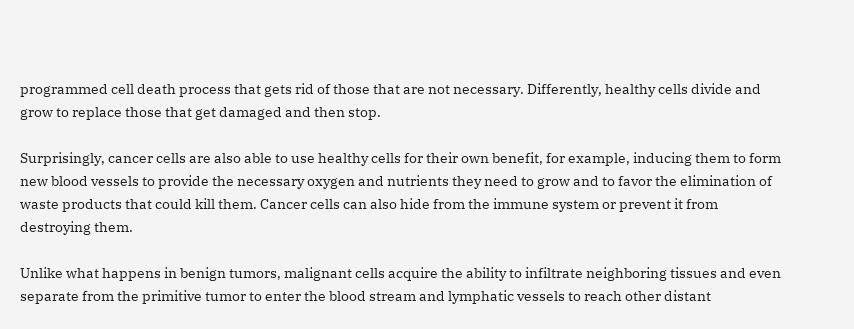programmed cell death process that gets rid of those that are not necessary. Differently, healthy cells divide and grow to replace those that get damaged and then stop.

Surprisingly, cancer cells are also able to use healthy cells for their own benefit, for example, inducing them to form new blood vessels to provide the necessary oxygen and nutrients they need to grow and to favor the elimination of waste products that could kill them. Cancer cells can also hide from the immune system or prevent it from destroying them.

Unlike what happens in benign tumors, malignant cells acquire the ability to infiltrate neighboring tissues and even separate from the primitive tumor to enter the blood stream and lymphatic vessels to reach other distant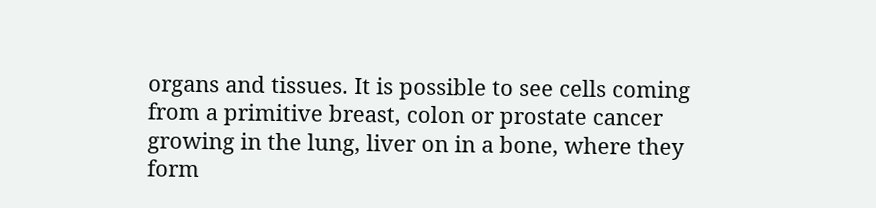organs and tissues. It is possible to see cells coming from a primitive breast, colon or prostate cancer growing in the lung, liver on in a bone, where they form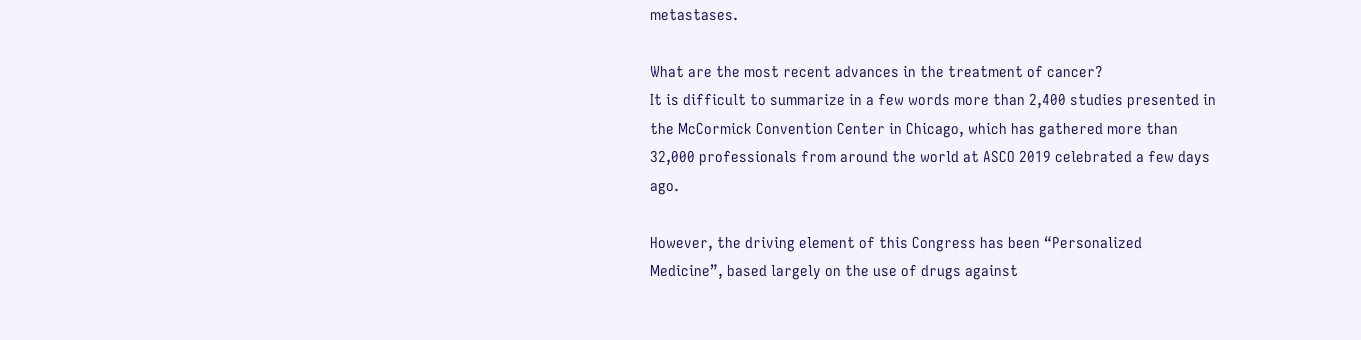metastases.

What are the most recent advances in the treatment of cancer?
It is difficult to summarize in a few words more than 2,400 studies presented in the McCormick Convention Center in Chicago, which has gathered more than 32,000 professionals from around the world at ASCO 2019 celebrated a few days ago.

However, the driving element of this Congress has been “Personalized Medicine”, based largely on the use of drugs against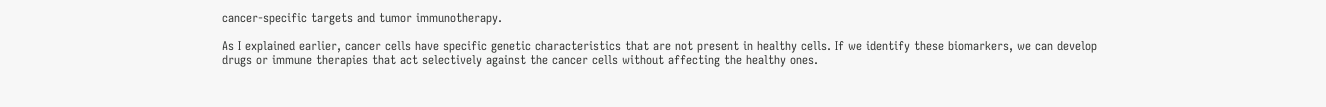cancer-specific targets and tumor immunotherapy.

As I explained earlier, cancer cells have specific genetic characteristics that are not present in healthy cells. If we identify these biomarkers, we can develop drugs or immune therapies that act selectively against the cancer cells without affecting the healthy ones.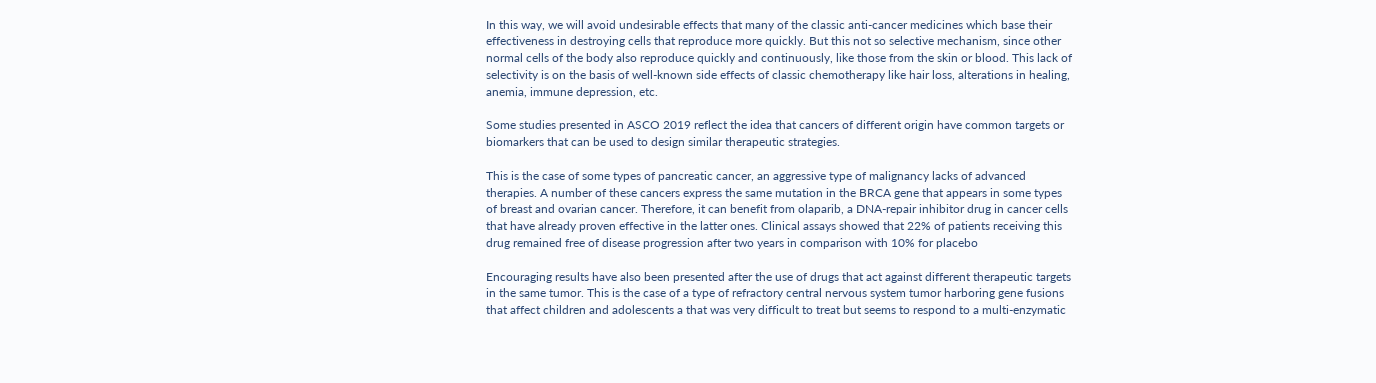In this way, we will avoid undesirable effects that many of the classic anti-cancer medicines which base their effectiveness in destroying cells that reproduce more quickly. But this not so selective mechanism, since other normal cells of the body also reproduce quickly and continuously, like those from the skin or blood. This lack of selectivity is on the basis of well-known side effects of classic chemotherapy like hair loss, alterations in healing, anemia, immune depression, etc.

Some studies presented in ASCO 2019 reflect the idea that cancers of different origin have common targets or biomarkers that can be used to design similar therapeutic strategies.

This is the case of some types of pancreatic cancer, an aggressive type of malignancy lacks of advanced therapies. A number of these cancers express the same mutation in the BRCA gene that appears in some types of breast and ovarian cancer. Therefore, it can benefit from olaparib, a DNA-repair inhibitor drug in cancer cells that have already proven effective in the latter ones. Clinical assays showed that 22% of patients receiving this drug remained free of disease progression after two years in comparison with 10% for placebo

Encouraging results have also been presented after the use of drugs that act against different therapeutic targets in the same tumor. This is the case of a type of refractory central nervous system tumor harboring gene fusions that affect children and adolescents a that was very difficult to treat but seems to respond to a multi-enzymatic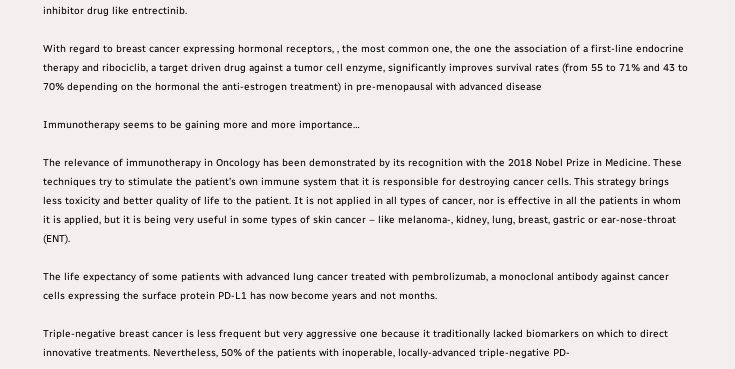inhibitor drug like entrectinib.

With regard to breast cancer expressing hormonal receptors, , the most common one, the one the association of a first-line endocrine therapy and ribociclib, a target driven drug against a tumor cell enzyme, significantly improves survival rates (from 55 to 71% and 43 to 70% depending on the hormonal the anti-estrogen treatment) in pre-menopausal with advanced disease

Immunotherapy seems to be gaining more and more importance…

The relevance of immunotherapy in Oncology has been demonstrated by its recognition with the 2018 Nobel Prize in Medicine. These techniques try to stimulate the patient’s own immune system that it is responsible for destroying cancer cells. This strategy brings less toxicity and better quality of life to the patient. It is not applied in all types of cancer, nor is effective in all the patients in whom it is applied, but it is being very useful in some types of skin cancer – like melanoma-, kidney, lung, breast, gastric or ear-nose-throat (ENT).

The life expectancy of some patients with advanced lung cancer treated with pembrolizumab, a monoclonal antibody against cancer cells expressing the surface protein PD-L1 has now become years and not months.

Triple-negative breast cancer is less frequent but very aggressive one because it traditionally lacked biomarkers on which to direct innovative treatments. Nevertheless, 50% of the patients with inoperable, locally-advanced triple-negative PD-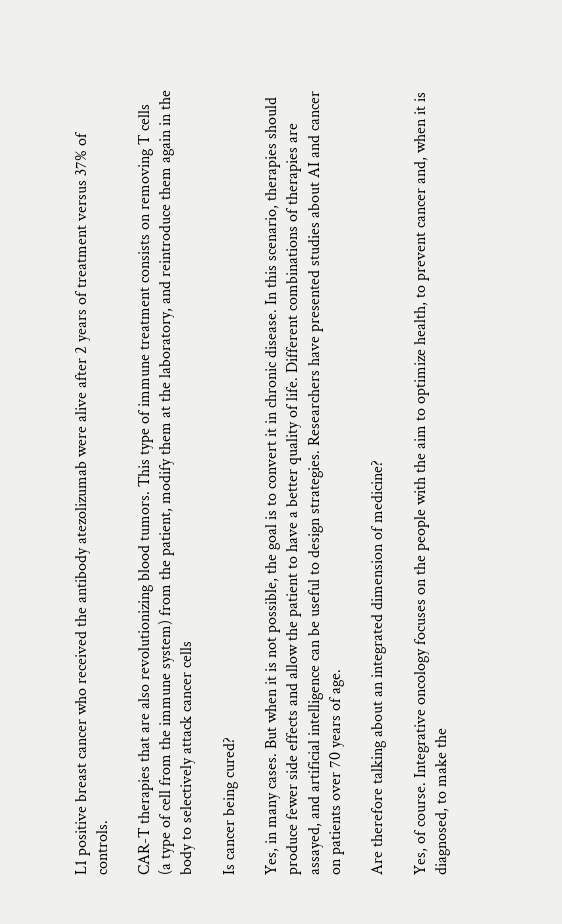L1 positive breast cancer who received the antibody atezolizumab were alive after 2 years of treatment versus 37% of controls.

CAR-T therapies that are also revolutionizing blood tumors. This type of immune treatment consists on removing T cells (a type of cell from the immune system) from the patient, modify them at the laboratory, and reintroduce them again in the body to selectively attack cancer cells

Is cancer being cured?

Yes, in many cases. But when it is not possible, the goal is to convert it in chronic disease. In this scenario, therapies should produce fewer side effects and allow the patient to have a better quality of life. Different combinations of therapies are assayed, and artificial intelligence can be useful to design strategies. Researchers have presented studies about AI and cancer on patients over 70 years of age.

Are therefore talking about an integrated dimension of medicine?

Yes, of course. Integrative oncology focuses on the people with the aim to optimize health, to prevent cancer and, when it is diagnosed, to make the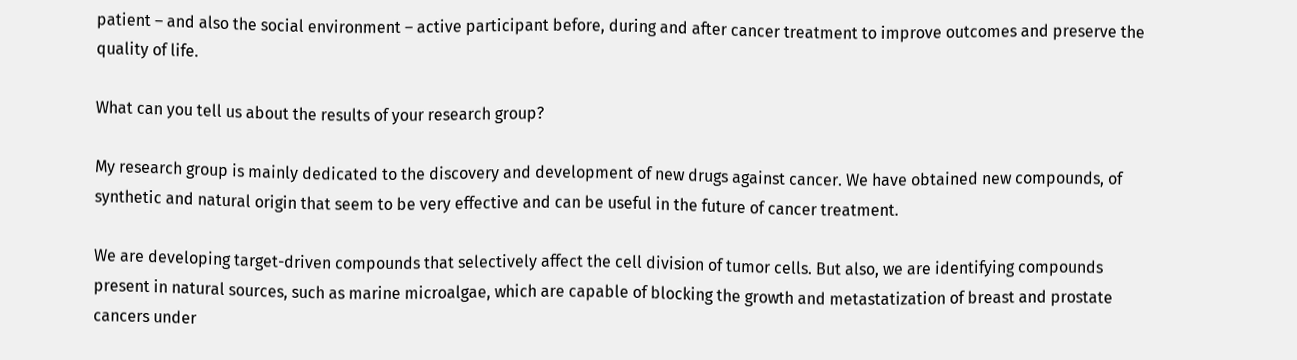patient – and also the social environment – active participant before, during and after cancer treatment to improve outcomes and preserve the quality of life.

What can you tell us about the results of your research group?

My research group is mainly dedicated to the discovery and development of new drugs against cancer. We have obtained new compounds, of synthetic and natural origin that seem to be very effective and can be useful in the future of cancer treatment.

We are developing target-driven compounds that selectively affect the cell division of tumor cells. But also, we are identifying compounds present in natural sources, such as marine microalgae, which are capable of blocking the growth and metastatization of breast and prostate cancers under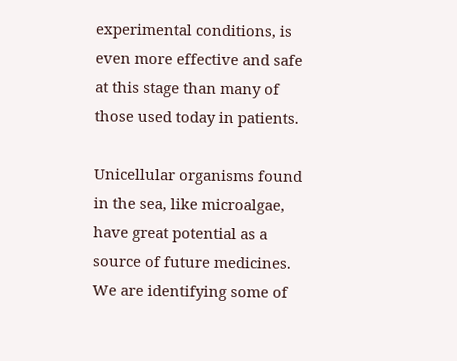experimental conditions, is even more effective and safe at this stage than many of those used today in patients.

Unicellular organisms found in the sea, like microalgae, have great potential as a source of future medicines. We are identifying some of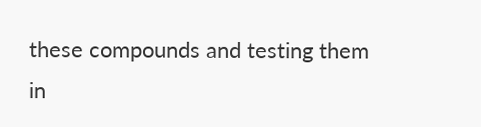these compounds and testing them in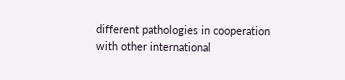different pathologies in cooperation with other international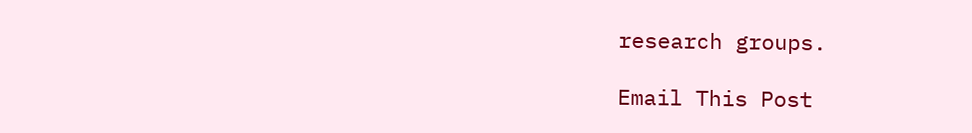research groups.

Email This Post